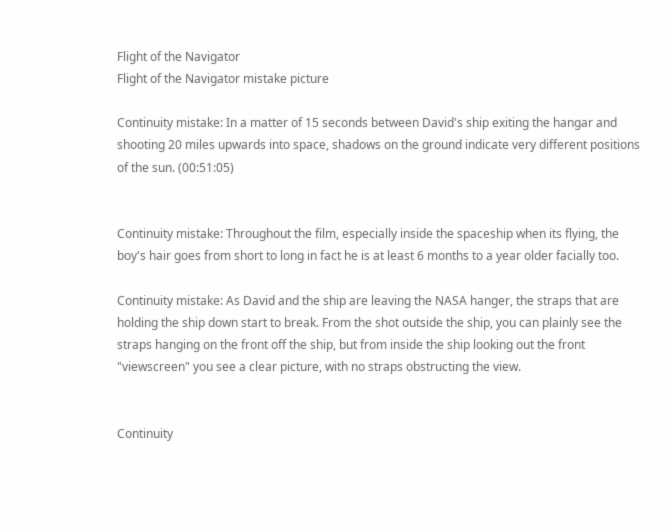Flight of the Navigator
Flight of the Navigator mistake picture

Continuity mistake: In a matter of 15 seconds between David's ship exiting the hangar and shooting 20 miles upwards into space, shadows on the ground indicate very different positions of the sun. (00:51:05)


Continuity mistake: Throughout the film, especially inside the spaceship when its flying, the boy's hair goes from short to long in fact he is at least 6 months to a year older facially too.

Continuity mistake: As David and the ship are leaving the NASA hanger, the straps that are holding the ship down start to break. From the shot outside the ship, you can plainly see the straps hanging on the front off the ship, but from inside the ship looking out the front "viewscreen" you see a clear picture, with no straps obstructing the view.


Continuity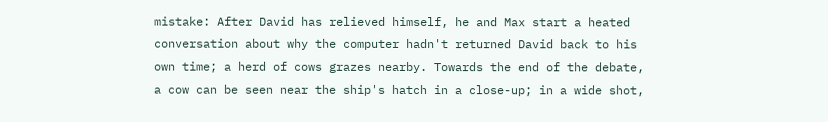mistake: After David has relieved himself, he and Max start a heated conversation about why the computer hadn't returned David back to his own time; a herd of cows grazes nearby. Towards the end of the debate, a cow can be seen near the ship's hatch in a close-up; in a wide shot,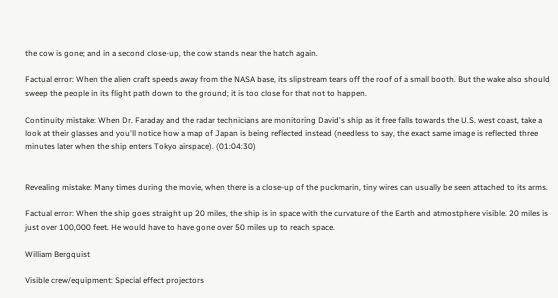the cow is gone; and in a second close-up, the cow stands near the hatch again.

Factual error: When the alien craft speeds away from the NASA base, its slipstream tears off the roof of a small booth. But the wake also should sweep the people in its flight path down to the ground; it is too close for that not to happen.

Continuity mistake: When Dr. Faraday and the radar technicians are monitoring David's ship as it free falls towards the U.S. west coast, take a look at their glasses and you'll notice how a map of Japan is being reflected instead (needless to say, the exact same image is reflected three minutes later when the ship enters Tokyo airspace). (01:04:30)


Revealing mistake: Many times during the movie, when there is a close-up of the puckmarin, tiny wires can usually be seen attached to its arms.

Factual error: When the ship goes straight up 20 miles, the ship is in space with the curvature of the Earth and atmostphere visible. 20 miles is just over 100,000 feet. He would have to have gone over 50 miles up to reach space.

William Bergquist

Visible crew/equipment: Special effect projectors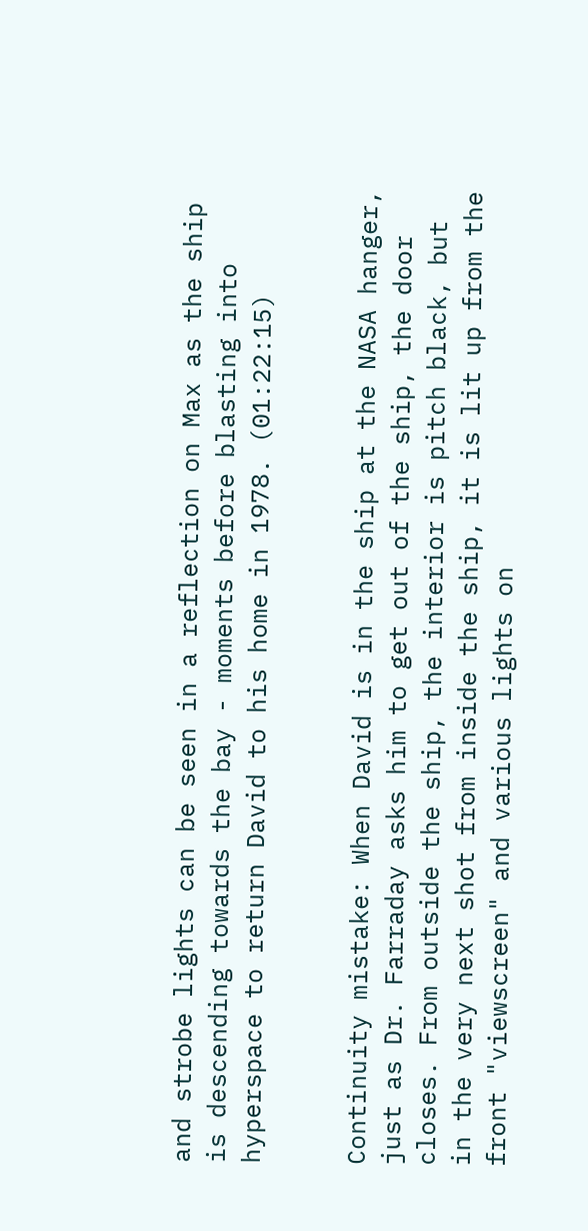and strobe lights can be seen in a reflection on Max as the ship is descending towards the bay - moments before blasting into hyperspace to return David to his home in 1978. (01:22:15)


Continuity mistake: When David is in the ship at the NASA hanger, just as Dr. Farraday asks him to get out of the ship, the door closes. From outside the ship, the interior is pitch black, but in the very next shot from inside the ship, it is lit up from the front "viewscreen" and various lights on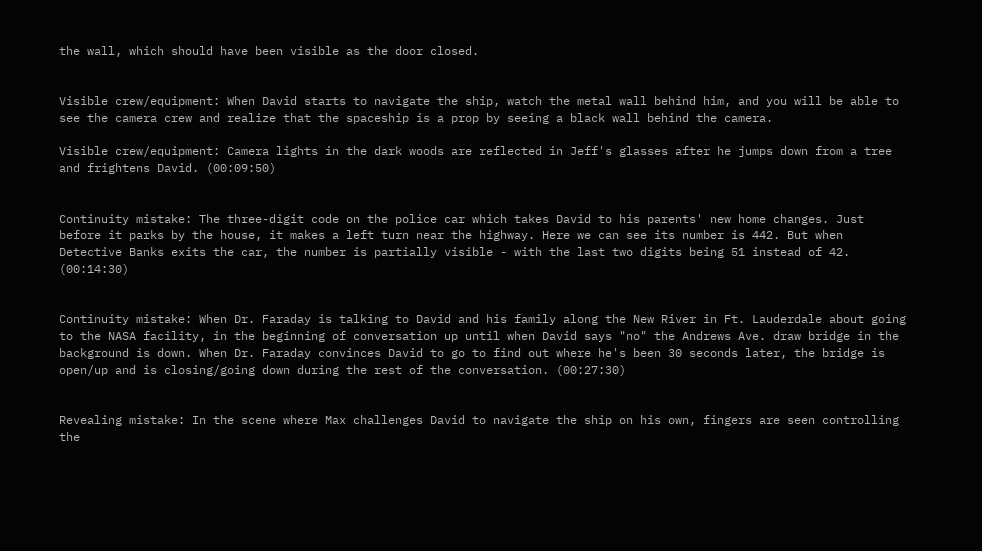the wall, which should have been visible as the door closed.


Visible crew/equipment: When David starts to navigate the ship, watch the metal wall behind him, and you will be able to see the camera crew and realize that the spaceship is a prop by seeing a black wall behind the camera.

Visible crew/equipment: Camera lights in the dark woods are reflected in Jeff's glasses after he jumps down from a tree and frightens David. (00:09:50)


Continuity mistake: The three-digit code on the police car which takes David to his parents' new home changes. Just before it parks by the house, it makes a left turn near the highway. Here we can see its number is 442. But when Detective Banks exits the car, the number is partially visible - with the last two digits being 51 instead of 42. (00:14:30)


Continuity mistake: When Dr. Faraday is talking to David and his family along the New River in Ft. Lauderdale about going to the NASA facility, in the beginning of conversation up until when David says "no" the Andrews Ave. draw bridge in the background is down. When Dr. Faraday convinces David to go to find out where he's been 30 seconds later, the bridge is open/up and is closing/going down during the rest of the conversation. (00:27:30)


Revealing mistake: In the scene where Max challenges David to navigate the ship on his own, fingers are seen controlling the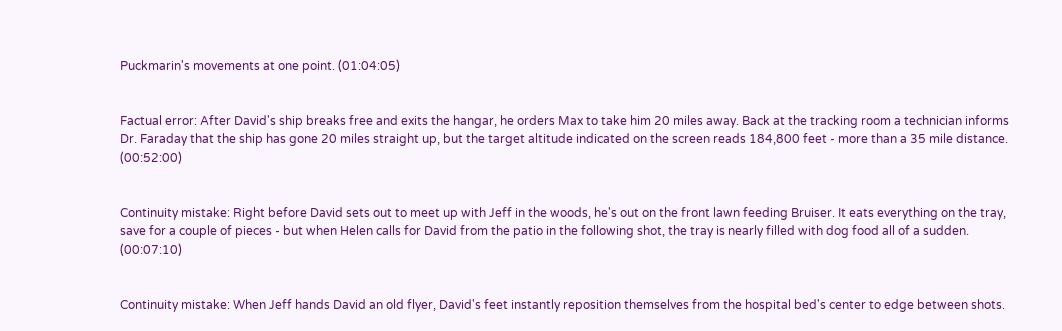Puckmarin's movements at one point. (01:04:05)


Factual error: After David's ship breaks free and exits the hangar, he orders Max to take him 20 miles away. Back at the tracking room a technician informs Dr. Faraday that the ship has gone 20 miles straight up, but the target altitude indicated on the screen reads 184,800 feet - more than a 35 mile distance. (00:52:00)


Continuity mistake: Right before David sets out to meet up with Jeff in the woods, he's out on the front lawn feeding Bruiser. It eats everything on the tray, save for a couple of pieces - but when Helen calls for David from the patio in the following shot, the tray is nearly filled with dog food all of a sudden. (00:07:10)


Continuity mistake: When Jeff hands David an old flyer, David's feet instantly reposition themselves from the hospital bed's center to edge between shots.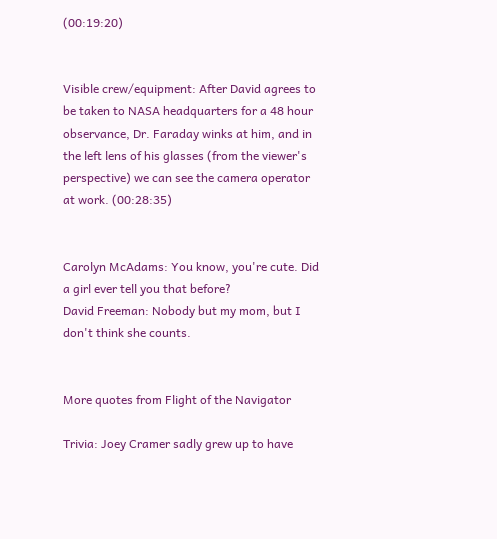(00:19:20)


Visible crew/equipment: After David agrees to be taken to NASA headquarters for a 48 hour observance, Dr. Faraday winks at him, and in the left lens of his glasses (from the viewer's perspective) we can see the camera operator at work. (00:28:35)


Carolyn McAdams: You know, you're cute. Did a girl ever tell you that before?
David Freeman: Nobody but my mom, but I don't think she counts.


More quotes from Flight of the Navigator

Trivia: Joey Cramer sadly grew up to have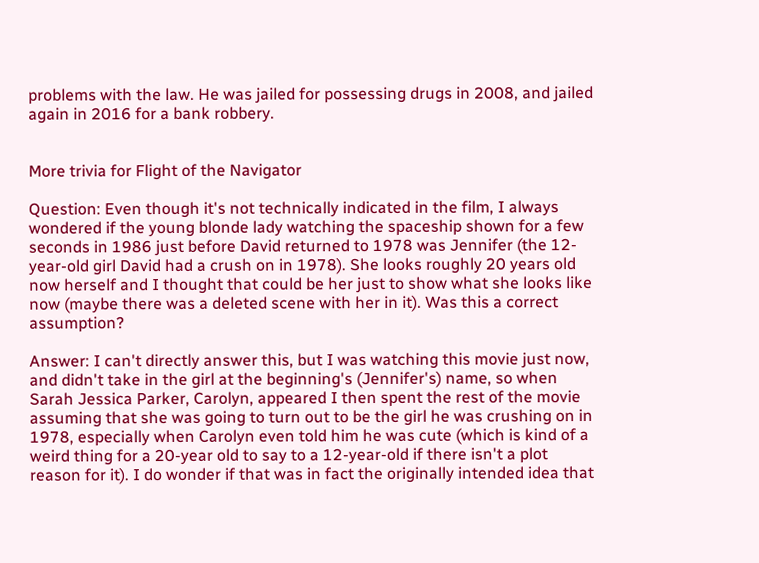problems with the law. He was jailed for possessing drugs in 2008, and jailed again in 2016 for a bank robbery.


More trivia for Flight of the Navigator

Question: Even though it's not technically indicated in the film, I always wondered if the young blonde lady watching the spaceship shown for a few seconds in 1986 just before David returned to 1978 was Jennifer (the 12-year-old girl David had a crush on in 1978). She looks roughly 20 years old now herself and I thought that could be her just to show what she looks like now (maybe there was a deleted scene with her in it). Was this a correct assumption?

Answer: I can't directly answer this, but I was watching this movie just now, and didn't take in the girl at the beginning's (Jennifer's) name, so when Sarah Jessica Parker, Carolyn, appeared I then spent the rest of the movie assuming that she was going to turn out to be the girl he was crushing on in 1978, especially when Carolyn even told him he was cute (which is kind of a weird thing for a 20-year old to say to a 12-year-old if there isn't a plot reason for it). I do wonder if that was in fact the originally intended idea that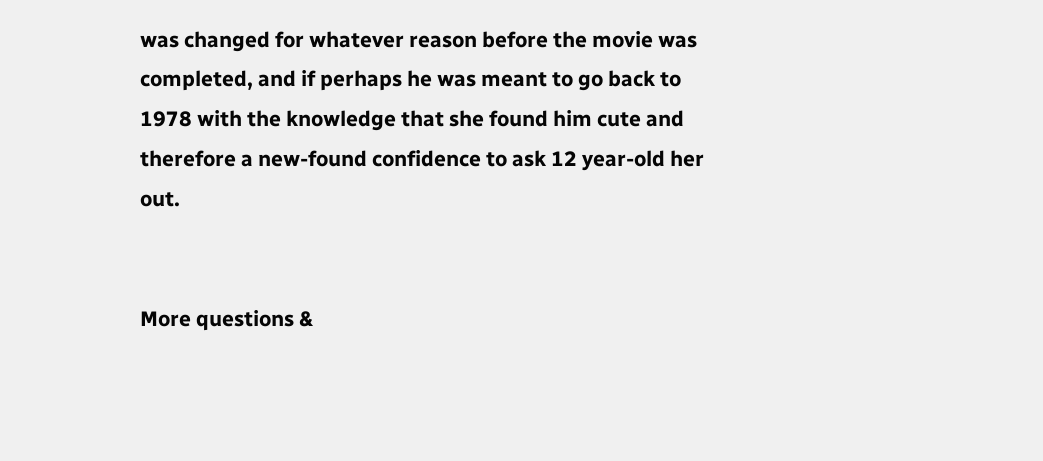was changed for whatever reason before the movie was completed, and if perhaps he was meant to go back to 1978 with the knowledge that she found him cute and therefore a new-found confidence to ask 12 year-old her out.


More questions &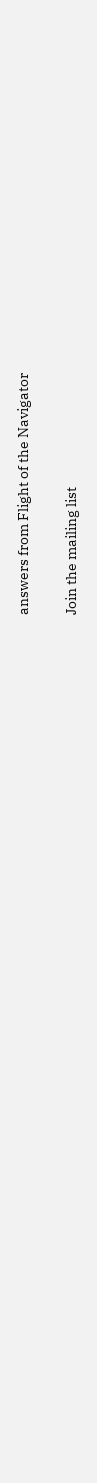answers from Flight of the Navigator

Join the mailing list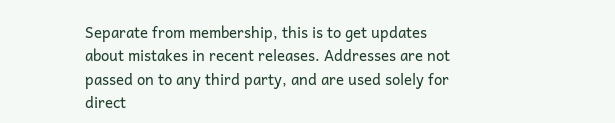Separate from membership, this is to get updates about mistakes in recent releases. Addresses are not passed on to any third party, and are used solely for direct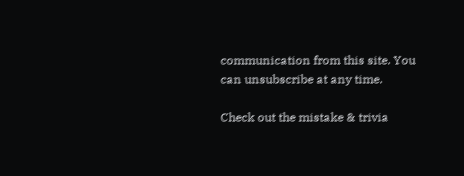communication from this site. You can unsubscribe at any time.

Check out the mistake & trivia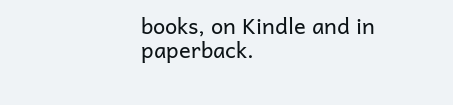books, on Kindle and in paperback.